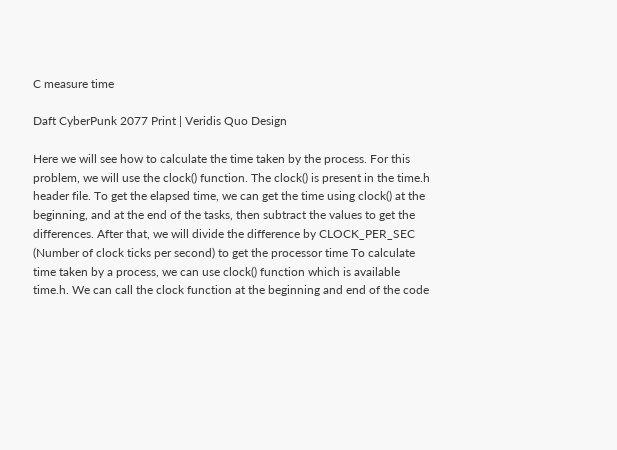C measure time

Daft CyberPunk 2077 Print | Veridis Quo Design

Here we will see how to calculate the time taken by the process. For this problem, we will use the clock() function. The clock() is present in the time.h header file. To get the elapsed time, we can get the time using clock() at the beginning, and at the end of the tasks, then subtract the values to get the differences. After that, we will divide the difference by CLOCK_PER_SEC (Number of clock ticks per second) to get the processor time To calculate time taken by a process, we can use clock() function which is available time.h. We can call the clock function at the beginning and end of the code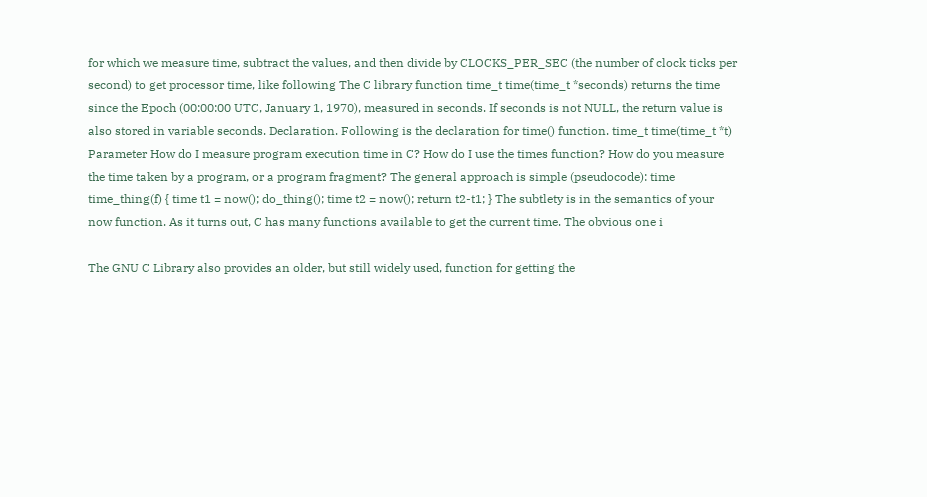for which we measure time, subtract the values, and then divide by CLOCKS_PER_SEC (the number of clock ticks per second) to get processor time, like following The C library function time_t time(time_t *seconds) returns the time since the Epoch (00:00:00 UTC, January 1, 1970), measured in seconds. If seconds is not NULL, the return value is also stored in variable seconds. Declaration. Following is the declaration for time() function. time_t time(time_t *t) Parameter How do I measure program execution time in C? How do I use the times function? How do you measure the time taken by a program, or a program fragment? The general approach is simple (pseudocode): time time_thing(f) { time t1 = now(); do_thing(); time t2 = now(); return t2-t1; } The subtlety is in the semantics of your now function. As it turns out, C has many functions available to get the current time. The obvious one i

The GNU C Library also provides an older, but still widely used, function for getting the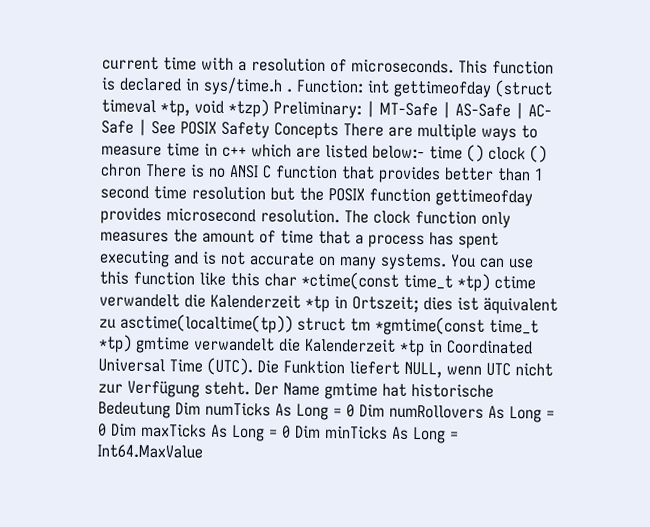current time with a resolution of microseconds. This function is declared in sys/time.h . Function: int gettimeofday (struct timeval *tp, void *tzp) Preliminary: | MT-Safe | AS-Safe | AC-Safe | See POSIX Safety Concepts There are multiple ways to measure time in c++ which are listed below:- time () clock () chron There is no ANSI C function that provides better than 1 second time resolution but the POSIX function gettimeofday provides microsecond resolution. The clock function only measures the amount of time that a process has spent executing and is not accurate on many systems. You can use this function like this char *ctime(const time_t *tp) ctime verwandelt die Kalenderzeit *tp in Ortszeit; dies ist äquivalent zu asctime(localtime(tp)) struct tm *gmtime(const time_t *tp) gmtime verwandelt die Kalenderzeit *tp in Coordinated Universal Time (UTC). Die Funktion liefert NULL, wenn UTC nicht zur Verfügung steht. Der Name gmtime hat historische Bedeutung Dim numTicks As Long = 0 Dim numRollovers As Long = 0 Dim maxTicks As Long = 0 Dim minTicks As Long = Int64.MaxValue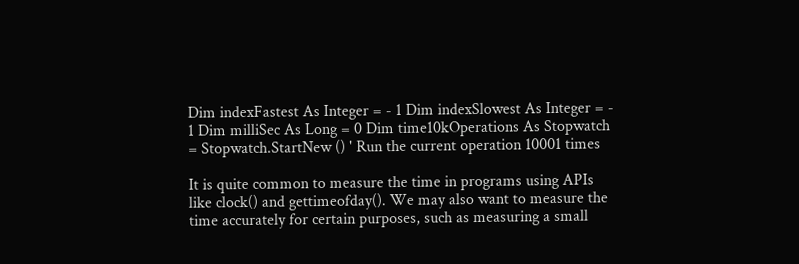Dim indexFastest As Integer = - 1 Dim indexSlowest As Integer = - 1 Dim milliSec As Long = 0 Dim time10kOperations As Stopwatch = Stopwatch.StartNew () ' Run the current operation 10001 times

It is quite common to measure the time in programs using APIs like clock() and gettimeofday(). We may also want to measure the time accurately for certain purposes, such as measuring a small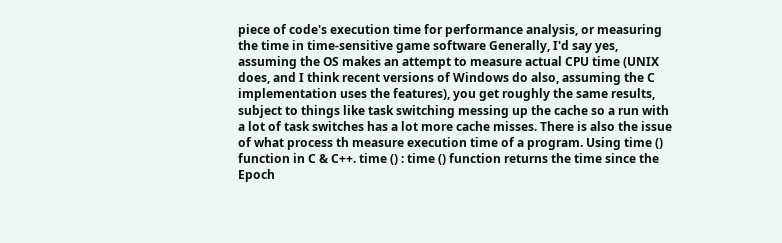piece of code's execution time for performance analysis, or measuring the time in time-sensitive game software Generally, I'd say yes, assuming the OS makes an attempt to measure actual CPU time (UNIX does, and I think recent versions of Windows do also, assuming the C implementation uses the features), you get roughly the same results, subject to things like task switching messing up the cache so a run with a lot of task switches has a lot more cache misses. There is also the issue of what process th measure execution time of a program. Using time () function in C & C++. time () : time () function returns the time since the Epoch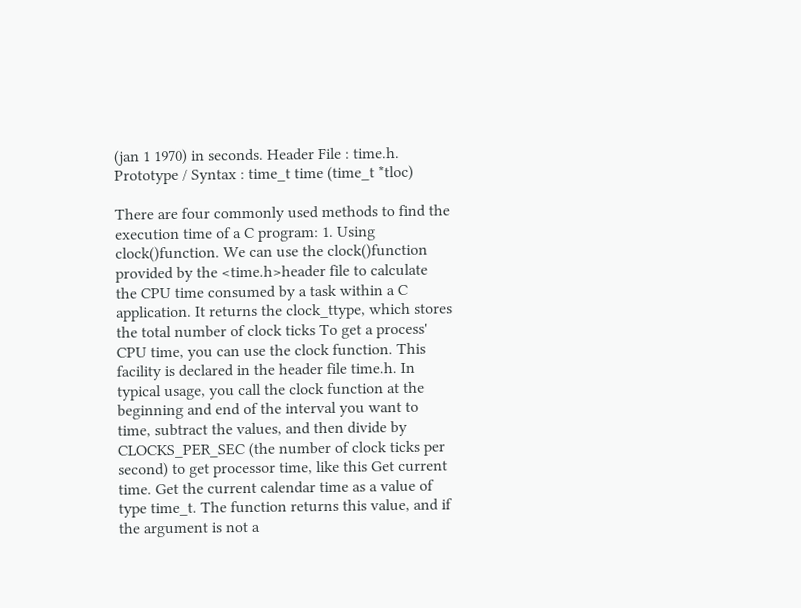(jan 1 1970) in seconds. Header File : time.h. Prototype / Syntax : time_t time (time_t *tloc)

There are four commonly used methods to find the execution time of a C program: 1. Using clock()function. We can use the clock()function provided by the <time.h>header file to calculate the CPU time consumed by a task within a C application. It returns the clock_ttype, which stores the total number of clock ticks To get a process' CPU time, you can use the clock function. This facility is declared in the header file time.h. In typical usage, you call the clock function at the beginning and end of the interval you want to time, subtract the values, and then divide by CLOCKS_PER_SEC (the number of clock ticks per second) to get processor time, like this Get current time. Get the current calendar time as a value of type time_t. The function returns this value, and if the argument is not a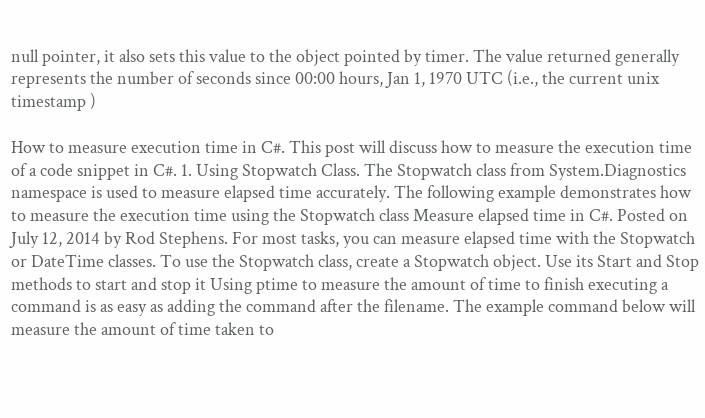null pointer, it also sets this value to the object pointed by timer. The value returned generally represents the number of seconds since 00:00 hours, Jan 1, 1970 UTC (i.e., the current unix timestamp )

How to measure execution time in C#. This post will discuss how to measure the execution time of a code snippet in C#. 1. Using Stopwatch Class. The Stopwatch class from System.Diagnostics namespace is used to measure elapsed time accurately. The following example demonstrates how to measure the execution time using the Stopwatch class Measure elapsed time in C#. Posted on July 12, 2014 by Rod Stephens. For most tasks, you can measure elapsed time with the Stopwatch or DateTime classes. To use the Stopwatch class, create a Stopwatch object. Use its Start and Stop methods to start and stop it Using ptime to measure the amount of time to finish executing a command is as easy as adding the command after the filename. The example command below will measure the amount of time taken to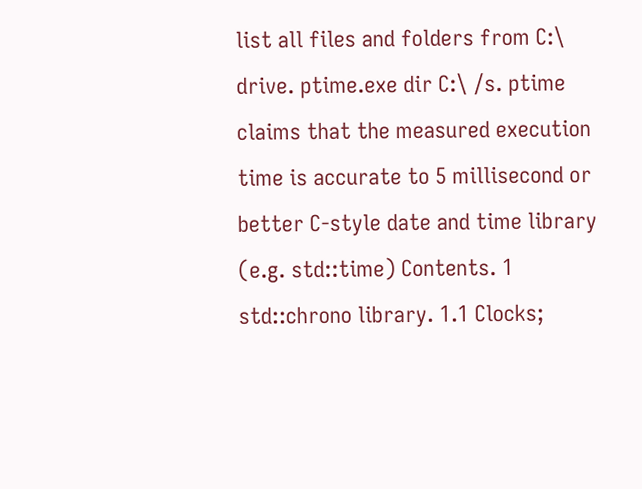list all files and folders from C:\ drive. ptime.exe dir C:\ /s. ptime claims that the measured execution time is accurate to 5 millisecond or better C-style date and time library (e.g. std::time) Contents. 1 std::chrono library. 1.1 Clocks;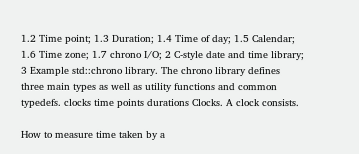1.2 Time point; 1.3 Duration; 1.4 Time of day; 1.5 Calendar; 1.6 Time zone; 1.7 chrono I/O; 2 C-style date and time library; 3 Example std::chrono library. The chrono library defines three main types as well as utility functions and common typedefs. clocks time points durations Clocks. A clock consists.

How to measure time taken by a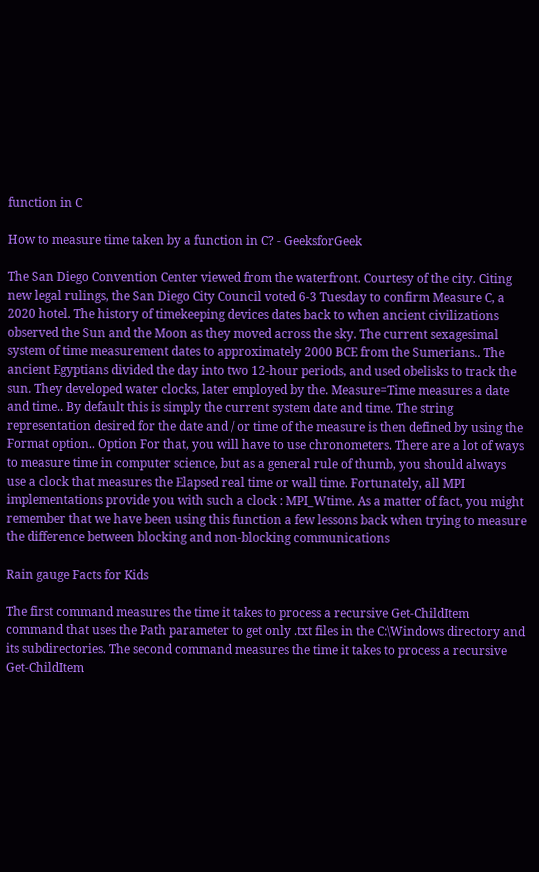function in C

How to measure time taken by a function in C? - GeeksforGeek

The San Diego Convention Center viewed from the waterfront. Courtesy of the city. Citing new legal rulings, the San Diego City Council voted 6-3 Tuesday to confirm Measure C, a 2020 hotel. The history of timekeeping devices dates back to when ancient civilizations observed the Sun and the Moon as they moved across the sky. The current sexagesimal system of time measurement dates to approximately 2000 BCE from the Sumerians.. The ancient Egyptians divided the day into two 12-hour periods, and used obelisks to track the sun. They developed water clocks, later employed by the. Measure=Time measures a date and time.. By default this is simply the current system date and time. The string representation desired for the date and / or time of the measure is then defined by using the Format option.. Option For that, you will have to use chronometers. There are a lot of ways to measure time in computer science, but as a general rule of thumb, you should always use a clock that measures the Elapsed real time or wall time. Fortunately, all MPI implementations provide you with such a clock : MPI_Wtime. As a matter of fact, you might remember that we have been using this function a few lessons back when trying to measure the difference between blocking and non-blocking communications

Rain gauge Facts for Kids

The first command measures the time it takes to process a recursive Get-ChildItem command that uses the Path parameter to get only .txt files in the C:\Windows directory and its subdirectories. The second command measures the time it takes to process a recursive Get-ChildItem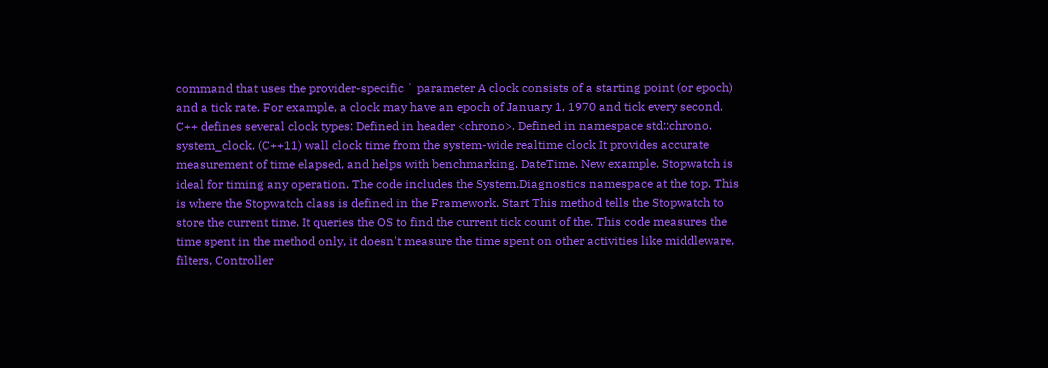command that uses the provider-specific ` parameter A clock consists of a starting point (or epoch) and a tick rate. For example, a clock may have an epoch of January 1, 1970 and tick every second. C++ defines several clock types: Defined in header <chrono>. Defined in namespace std::chrono. system_clock. (C++11) wall clock time from the system-wide realtime clock It provides accurate measurement of time elapsed, and helps with benchmarking. DateTime. New example. Stopwatch is ideal for timing any operation. The code includes the System.Diagnostics namespace at the top. This is where the Stopwatch class is defined in the Framework. Start This method tells the Stopwatch to store the current time. It queries the OS to find the current tick count of the. This code measures the time spent in the method only, it doesn't measure the time spent on other activities like middleware, filters, Controller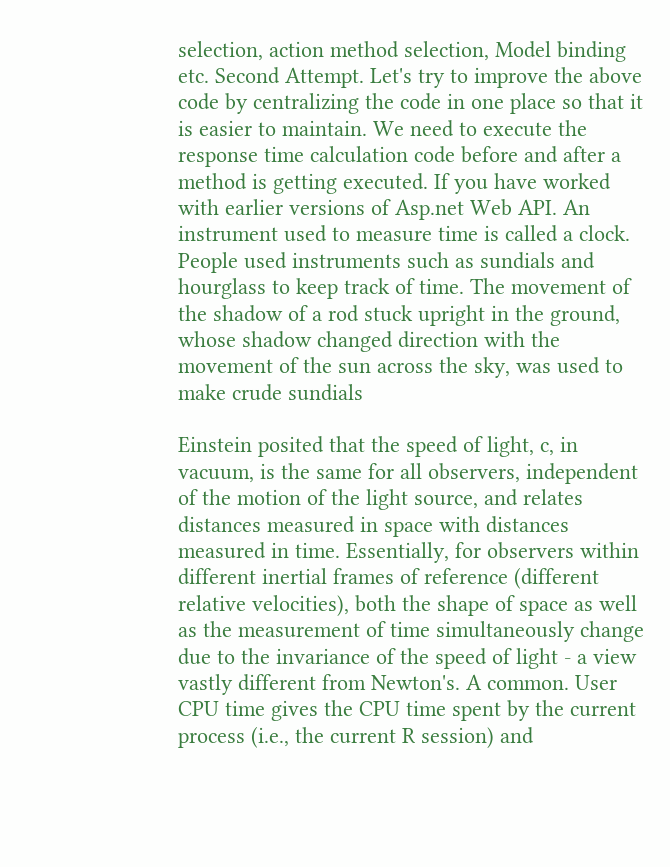selection, action method selection, Model binding etc. Second Attempt. Let's try to improve the above code by centralizing the code in one place so that it is easier to maintain. We need to execute the response time calculation code before and after a method is getting executed. If you have worked with earlier versions of Asp.net Web API. An instrument used to measure time is called a clock. People used instruments such as sundials and hourglass to keep track of time. The movement of the shadow of a rod stuck upright in the ground, whose shadow changed direction with the movement of the sun across the sky, was used to make crude sundials

Einstein posited that the speed of light, c, in vacuum, is the same for all observers, independent of the motion of the light source, and relates distances measured in space with distances measured in time. Essentially, for observers within different inertial frames of reference (different relative velocities), both the shape of space as well as the measurement of time simultaneously change due to the invariance of the speed of light - a view vastly different from Newton's. A common. User CPU time gives the CPU time spent by the current process (i.e., the current R session) and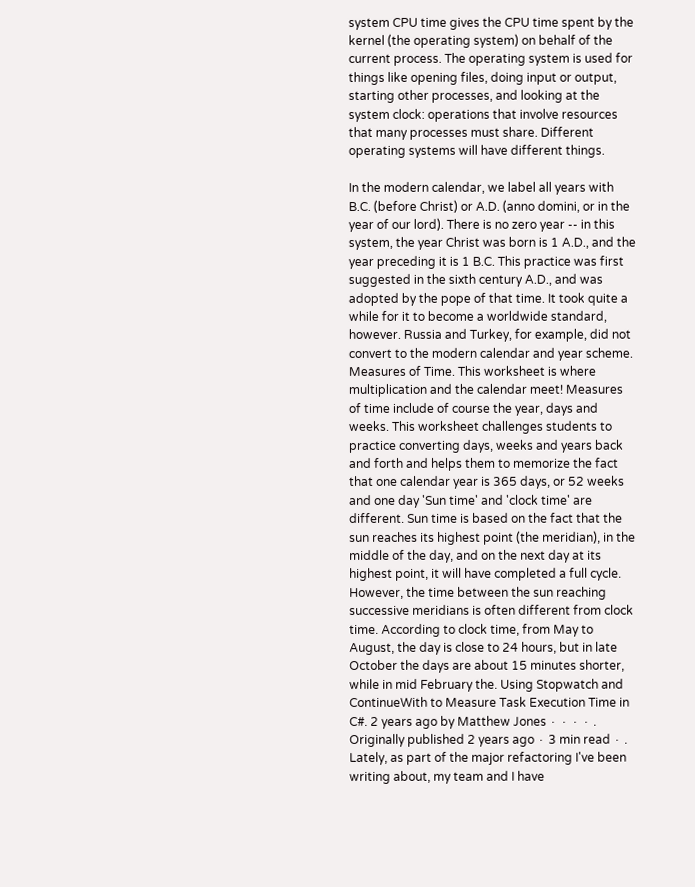system CPU time gives the CPU time spent by the kernel (the operating system) on behalf of the current process. The operating system is used for things like opening files, doing input or output, starting other processes, and looking at the system clock: operations that involve resources that many processes must share. Different operating systems will have different things.

In the modern calendar, we label all years with B.C. (before Christ) or A.D. (anno domini, or in the year of our lord). There is no zero year -- in this system, the year Christ was born is 1 A.D., and the year preceding it is 1 B.C. This practice was first suggested in the sixth century A.D., and was adopted by the pope of that time. It took quite a while for it to become a worldwide standard, however. Russia and Turkey, for example, did not convert to the modern calendar and year scheme. Measures of Time. This worksheet is where multiplication and the calendar meet! Measures of time include of course the year, days and weeks. This worksheet challenges students to practice converting days, weeks and years back and forth and helps them to memorize the fact that one calendar year is 365 days, or 52 weeks and one day 'Sun time' and 'clock time' are different. Sun time is based on the fact that the sun reaches its highest point (the meridian), in the middle of the day, and on the next day at its highest point, it will have completed a full cycle. However, the time between the sun reaching successive meridians is often different from clock time. According to clock time, from May to August, the day is close to 24 hours, but in late October the days are about 15 minutes shorter, while in mid February the. Using Stopwatch and ContinueWith to Measure Task Execution Time in C#. 2 years ago by Matthew Jones ∙ ∙ ∙ ∙ . Originally published 2 years ago ∙ 3 min read ∙ . Lately, as part of the major refactoring I've been writing about, my team and I have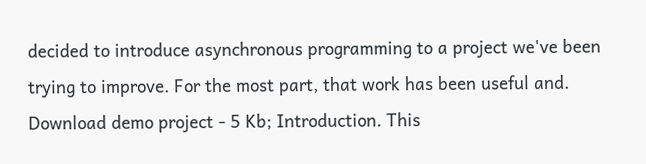decided to introduce asynchronous programming to a project we've been trying to improve. For the most part, that work has been useful and. Download demo project - 5 Kb; Introduction. This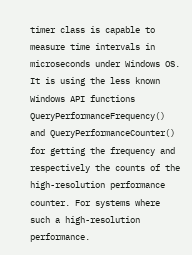timer class is capable to measure time intervals in microseconds under Windows OS. It is using the less known Windows API functions QueryPerformanceFrequency() and QueryPerformanceCounter() for getting the frequency and respectively the counts of the high-resolution performance counter. For systems where such a high-resolution performance.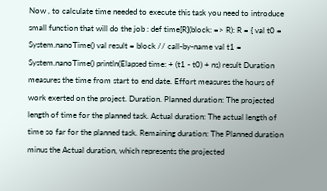Now , to calculate time needed to execute this task you need to introduce small function that will do the job : def time[R](block: => R): R = { val t0 = System.nanoTime() val result = block // call-by-name val t1 = System.nanoTime() println(Elapsed time: + (t1 - t0) + ns) result Duration measures the time from start to end date. Effort measures the hours of work exerted on the project. Duration. Planned duration: The projected length of time for the planned task. Actual duration: The actual length of time so far for the planned task. Remaining duration: The Planned duration minus the Actual duration, which represents the projected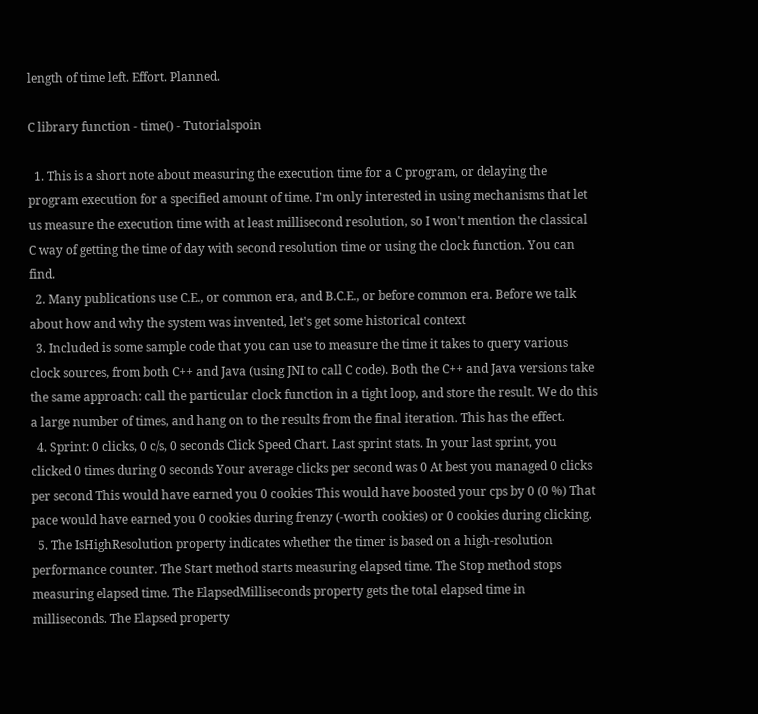length of time left. Effort. Planned.

C library function - time() - Tutorialspoin

  1. This is a short note about measuring the execution time for a C program, or delaying the program execution for a specified amount of time. I'm only interested in using mechanisms that let us measure the execution time with at least millisecond resolution, so I won't mention the classical C way of getting the time of day with second resolution time or using the clock function. You can find.
  2. Many publications use C.E., or common era, and B.C.E., or before common era. Before we talk about how and why the system was invented, let's get some historical context
  3. Included is some sample code that you can use to measure the time it takes to query various clock sources, from both C++ and Java (using JNI to call C code). Both the C++ and Java versions take the same approach: call the particular clock function in a tight loop, and store the result. We do this a large number of times, and hang on to the results from the final iteration. This has the effect.
  4. Sprint: 0 clicks, 0 c/s, 0 seconds Click Speed Chart. Last sprint stats. In your last sprint, you clicked 0 times during 0 seconds Your average clicks per second was 0 At best you managed 0 clicks per second This would have earned you 0 cookies This would have boosted your cps by 0 (0 %) That pace would have earned you 0 cookies during frenzy (-worth cookies) or 0 cookies during clicking.
  5. The IsHighResolution property indicates whether the timer is based on a high-resolution performance counter. The Start method starts measuring elapsed time. The Stop method stops measuring elapsed time. The ElapsedMilliseconds property gets the total elapsed time in milliseconds. The Elapsed property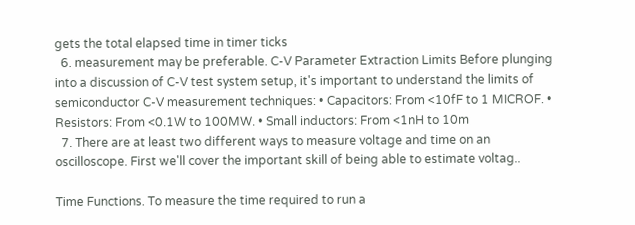gets the total elapsed time in timer ticks
  6. measurement may be preferable. C-V Parameter Extraction Limits Before plunging into a discussion of C-V test system setup, it's important to understand the limits of semiconductor C-V measurement techniques: • Capacitors: From <10fF to 1 MICROF. • Resistors: From <0.1W to 100MW. • Small inductors: From <1nH to 10m
  7. There are at least two different ways to measure voltage and time on an oscilloscope. First we'll cover the important skill of being able to estimate voltag..

Time Functions. To measure the time required to run a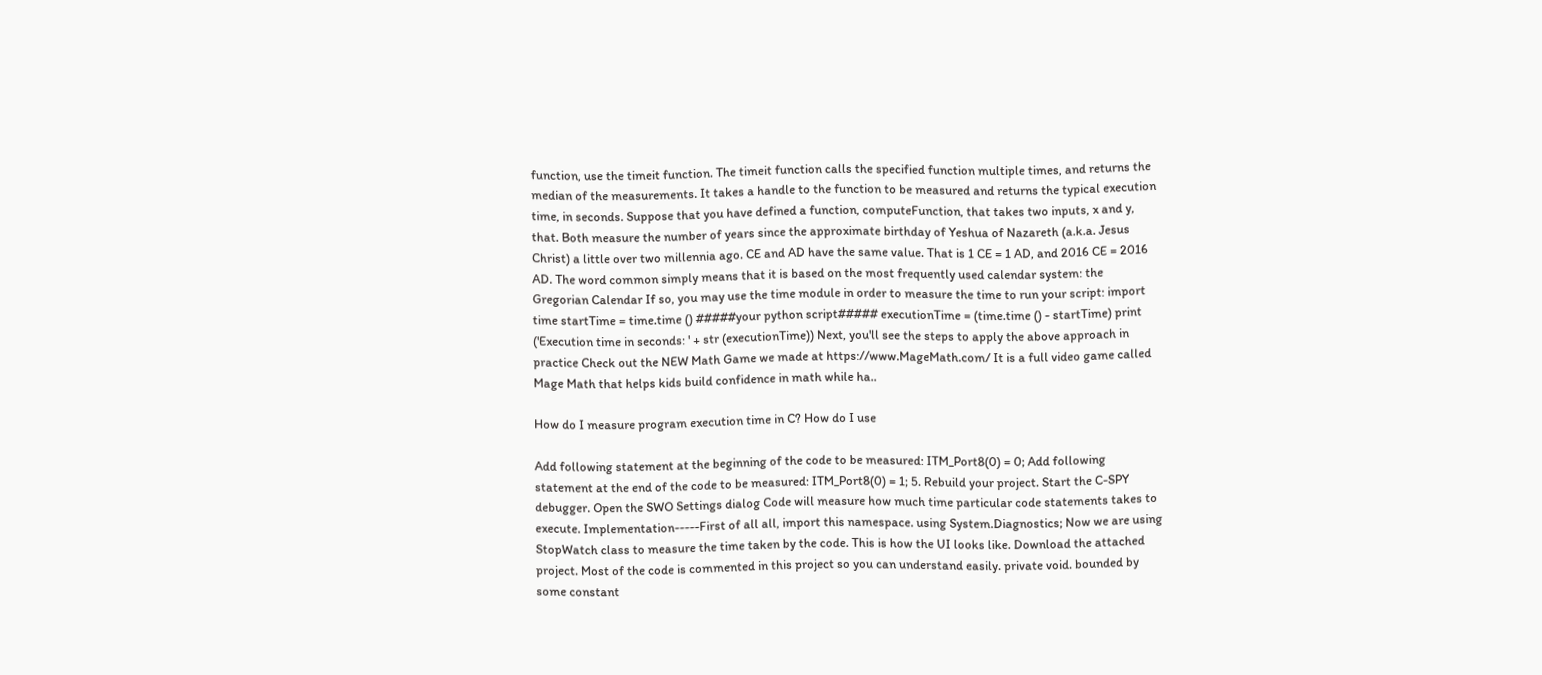function, use the timeit function. The timeit function calls the specified function multiple times, and returns the median of the measurements. It takes a handle to the function to be measured and returns the typical execution time, in seconds. Suppose that you have defined a function, computeFunction, that takes two inputs, x and y, that. Both measure the number of years since the approximate birthday of Yeshua of Nazareth (a.k.a. Jesus Christ) a little over two millennia ago. CE and AD have the same value. That is 1 CE = 1 AD, and 2016 CE = 2016 AD. The word common simply means that it is based on the most frequently used calendar system: the Gregorian Calendar If so, you may use the time module in order to measure the time to run your script: import time startTime = time.time () #####your python script##### executionTime = (time.time () - startTime) print ('Execution time in seconds: ' + str (executionTime)) Next, you'll see the steps to apply the above approach in practice Check out the NEW Math Game we made at https://www.MageMath.com/ It is a full video game called Mage Math that helps kids build confidence in math while ha..

How do I measure program execution time in C? How do I use

Add following statement at the beginning of the code to be measured: ITM_Port8(0) = 0; Add following statement at the end of the code to be measured: ITM_Port8(0) = 1; 5. Rebuild your project. Start the C-SPY debugger. Open the SWO Settings dialog Code will measure how much time particular code statements takes to execute. Implementation-----First of all all, import this namespace. using System.Diagnostics; Now we are using StopWatch class to measure the time taken by the code. This is how the UI looks like. Download the attached project. Most of the code is commented in this project so you can understand easily. private void. bounded by some constant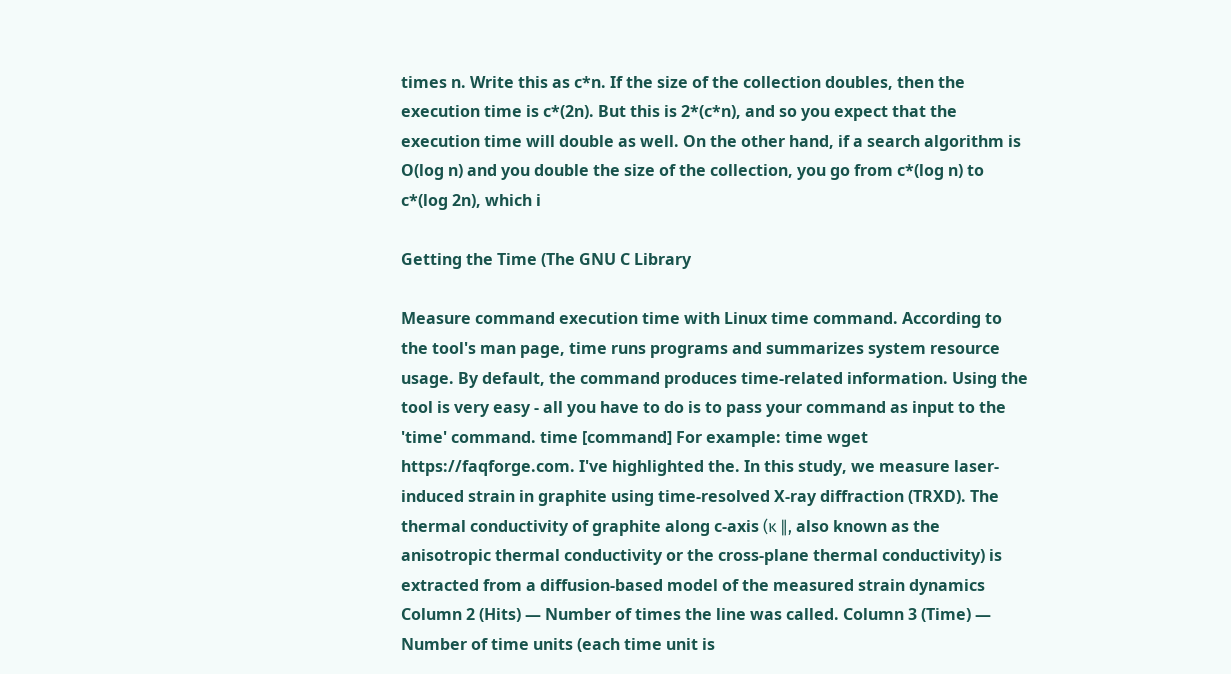times n. Write this as c*n. If the size of the collection doubles, then the execution time is c*(2n). But this is 2*(c*n), and so you expect that the execution time will double as well. On the other hand, if a search algorithm is O(log n) and you double the size of the collection, you go from c*(log n) to c*(log 2n), which i

Getting the Time (The GNU C Library

Measure command execution time with Linux time command. According to the tool's man page, time runs programs and summarizes system resource usage. By default, the command produces time-related information. Using the tool is very easy - all you have to do is to pass your command as input to the 'time' command. time [command] For example: time wget https://faqforge.com. I've highlighted the. In this study, we measure laser-induced strain in graphite using time-resolved X-ray diffraction (TRXD). The thermal conductivity of graphite along c-axis (κ ∥, also known as the anisotropic thermal conductivity or the cross-plane thermal conductivity) is extracted from a diffusion-based model of the measured strain dynamics Column 2 (Hits) — Number of times the line was called. Column 3 (Time) — Number of time units (each time unit is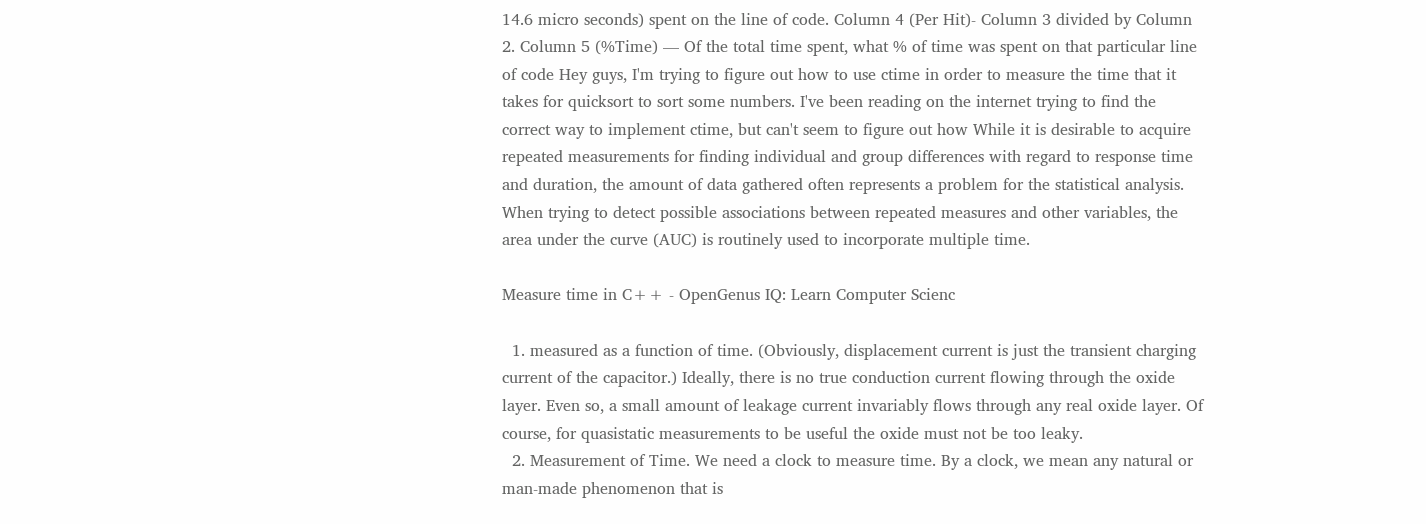14.6 micro seconds) spent on the line of code. Column 4 (Per Hit)- Column 3 divided by Column 2. Column 5 (%Time) — Of the total time spent, what % of time was spent on that particular line of code Hey guys, I'm trying to figure out how to use ctime in order to measure the time that it takes for quicksort to sort some numbers. I've been reading on the internet trying to find the correct way to implement ctime, but can't seem to figure out how While it is desirable to acquire repeated measurements for finding individual and group differences with regard to response time and duration, the amount of data gathered often represents a problem for the statistical analysis. When trying to detect possible associations between repeated measures and other variables, the area under the curve (AUC) is routinely used to incorporate multiple time.

Measure time in C++ - OpenGenus IQ: Learn Computer Scienc

  1. measured as a function of time. (Obviously, displacement current is just the transient charging current of the capacitor.) Ideally, there is no true conduction current flowing through the oxide layer. Even so, a small amount of leakage current invariably flows through any real oxide layer. Of course, for quasistatic measurements to be useful the oxide must not be too leaky.
  2. Measurement of Time. We need a clock to measure time. By a clock, we mean any natural or man-made phenomenon that is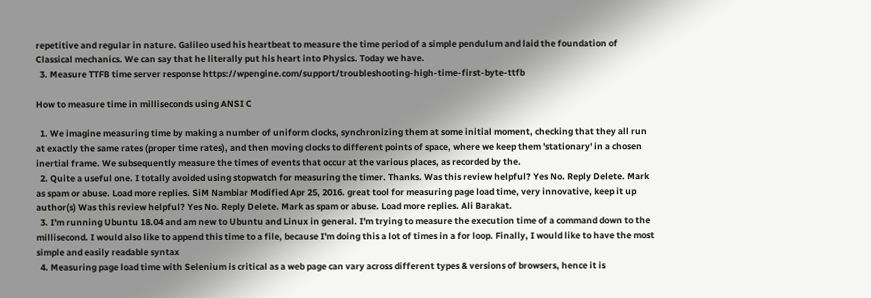repetitive and regular in nature. Galileo used his heartbeat to measure the time period of a simple pendulum and laid the foundation of Classical mechanics. We can say that he literally put his heart into Physics. Today we have.
  3. Measure TTFB time server response https://wpengine.com/support/troubleshooting-high-time-first-byte-ttfb

How to measure time in milliseconds using ANSI C

  1. We imagine measuring time by making a number of uniform clocks, synchronizing them at some initial moment, checking that they all run at exactly the same rates (proper time rates), and then moving clocks to different points of space, where we keep them 'stationary' in a chosen inertial frame. We subsequently measure the times of events that occur at the various places, as recorded by the.
  2. Quite a useful one. I totally avoided using stopwatch for measuring the timer. Thanks. Was this review helpful? Yes No. Reply Delete. Mark as spam or abuse. Load more replies. SiM Nambiar Modified Apr 25, 2016. great tool for measuring page load time, very innovative, keep it up author(s) Was this review helpful? Yes No. Reply Delete. Mark as spam or abuse. Load more replies. Ali Barakat.
  3. I'm running Ubuntu 18.04 and am new to Ubuntu and Linux in general. I'm trying to measure the execution time of a command down to the millisecond. I would also like to append this time to a file, because I'm doing this a lot of times in a for loop. Finally, I would like to have the most simple and easily readable syntax
  4. Measuring page load time with Selenium is critical as a web page can vary across different types & versions of browsers, hence it is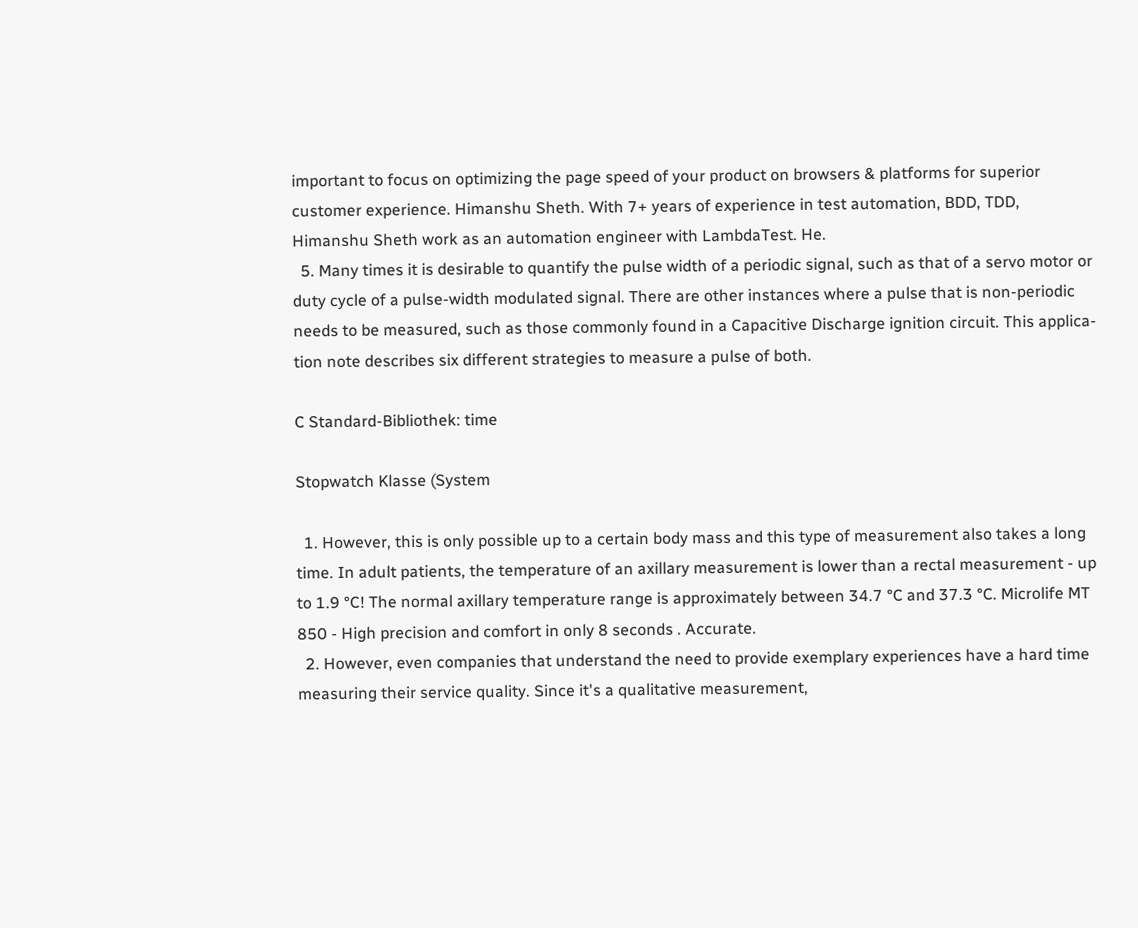important to focus on optimizing the page speed of your product on browsers & platforms for superior customer experience. Himanshu Sheth. With 7+ years of experience in test automation, BDD, TDD, Himanshu Sheth work as an automation engineer with LambdaTest. He.
  5. Many times it is desirable to quantify the pulse width of a periodic signal, such as that of a servo motor or duty cycle of a pulse-width modulated signal. There are other instances where a pulse that is non-periodic needs to be measured, such as those commonly found in a Capacitive Discharge ignition circuit. This applica-tion note describes six different strategies to measure a pulse of both.

C Standard-Bibliothek: time

Stopwatch Klasse (System

  1. However, this is only possible up to a certain body mass and this type of measurement also takes a long time. In adult patients, the temperature of an axillary measurement is lower than a rectal measurement - up to 1.9 °C! The normal axillary temperature range is approximately between 34.7 °C and 37.3 °C. Microlife MT 850 - High precision and comfort in only 8 seconds . Accurate.
  2. However, even companies that understand the need to provide exemplary experiences have a hard time measuring their service quality. Since it's a qualitative measurement,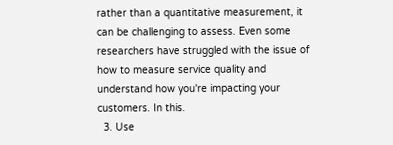rather than a quantitative measurement, it can be challenging to assess. Even some researchers have struggled with the issue of how to measure service quality and understand how you're impacting your customers. In this.
  3. Use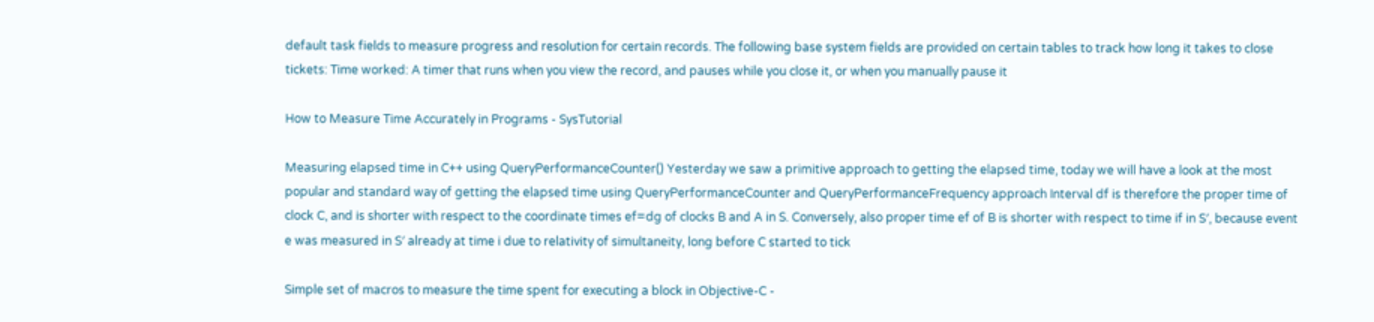default task fields to measure progress and resolution for certain records. The following base system fields are provided on certain tables to track how long it takes to close tickets: Time worked: A timer that runs when you view the record, and pauses while you close it, or when you manually pause it

How to Measure Time Accurately in Programs - SysTutorial

Measuring elapsed time in C++ using QueryPerformanceCounter() Yesterday we saw a primitive approach to getting the elapsed time, today we will have a look at the most popular and standard way of getting the elapsed time using QueryPerformanceCounter and QueryPerformanceFrequency approach Interval df is therefore the proper time of clock C, and is shorter with respect to the coordinate times ef=dg of clocks B and A in S. Conversely, also proper time ef of B is shorter with respect to time if in S′, because event e was measured in S′ already at time i due to relativity of simultaneity, long before C started to tick

Simple set of macros to measure the time spent for executing a block in Objective-C -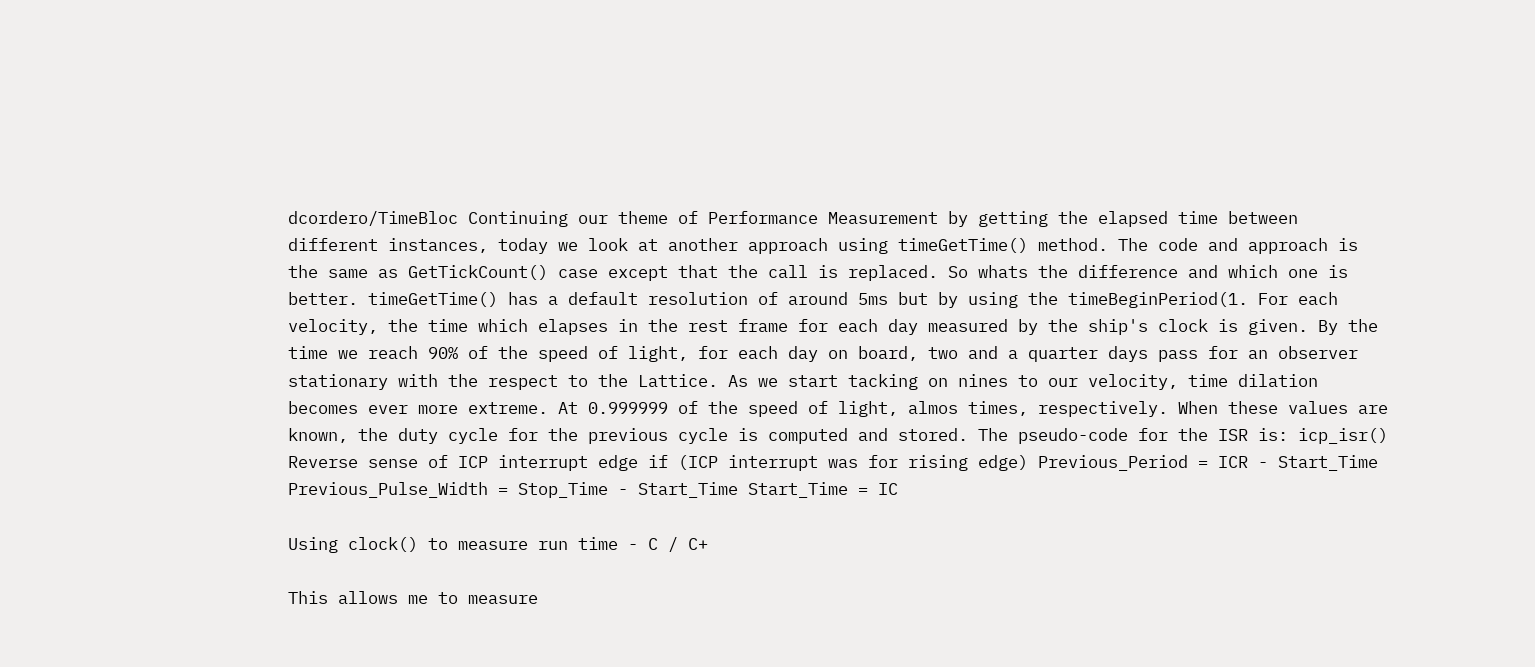dcordero/TimeBloc Continuing our theme of Performance Measurement by getting the elapsed time between different instances, today we look at another approach using timeGetTime() method. The code and approach is the same as GetTickCount() case except that the call is replaced. So whats the difference and which one is better. timeGetTime() has a default resolution of around 5ms but by using the timeBeginPeriod(1. For each velocity, the time which elapses in the rest frame for each day measured by the ship's clock is given. By the time we reach 90% of the speed of light, for each day on board, two and a quarter days pass for an observer stationary with the respect to the Lattice. As we start tacking on nines to our velocity, time dilation becomes ever more extreme. At 0.999999 of the speed of light, almos times, respectively. When these values are known, the duty cycle for the previous cycle is computed and stored. The pseudo-code for the ISR is: icp_isr() Reverse sense of ICP interrupt edge if (ICP interrupt was for rising edge) Previous_Period = ICR - Start_Time Previous_Pulse_Width = Stop_Time - Start_Time Start_Time = IC

Using clock() to measure run time - C / C+

This allows me to measure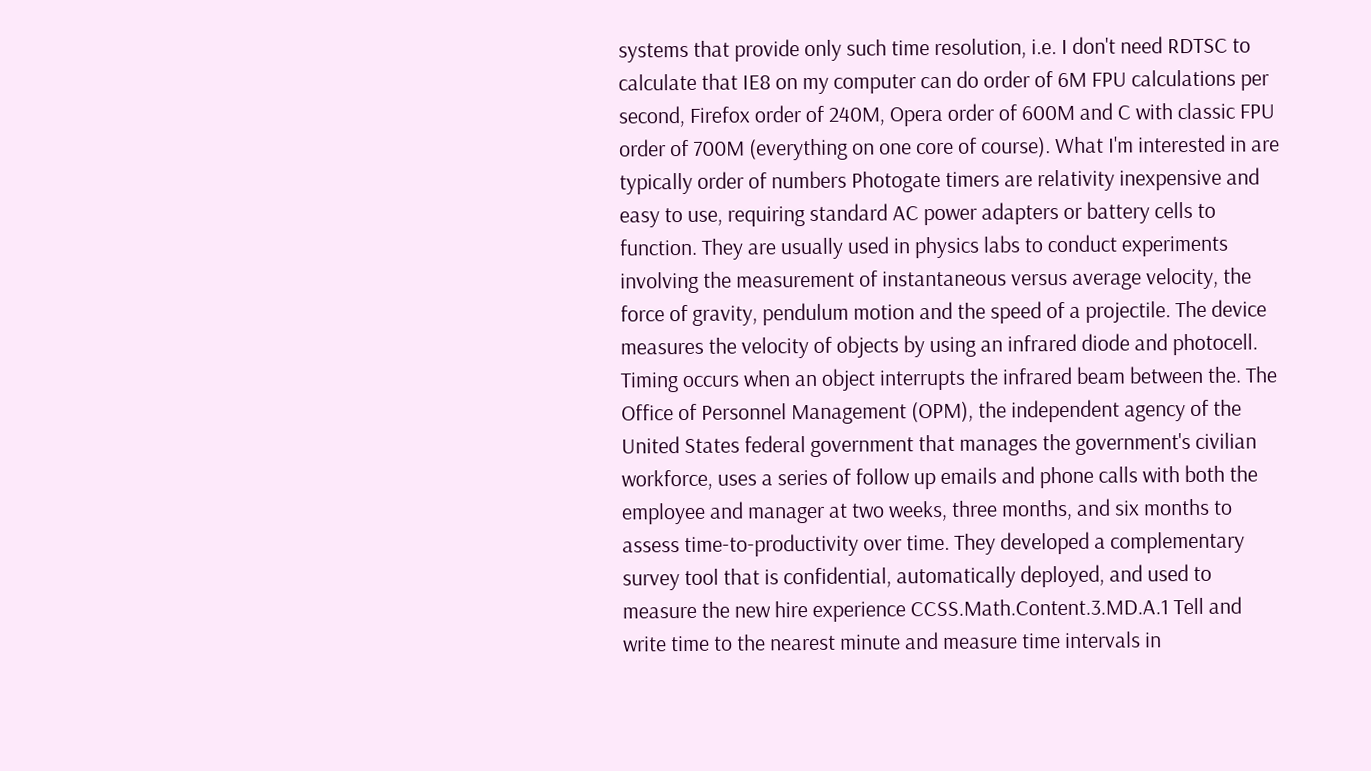systems that provide only such time resolution, i.e. I don't need RDTSC to calculate that IE8 on my computer can do order of 6M FPU calculations per second, Firefox order of 240M, Opera order of 600M and C with classic FPU order of 700M (everything on one core of course). What I'm interested in are typically order of numbers Photogate timers are relativity inexpensive and easy to use, requiring standard AC power adapters or battery cells to function. They are usually used in physics labs to conduct experiments involving the measurement of instantaneous versus average velocity, the force of gravity, pendulum motion and the speed of a projectile. The device measures the velocity of objects by using an infrared diode and photocell. Timing occurs when an object interrupts the infrared beam between the. The Office of Personnel Management (OPM), the independent agency of the United States federal government that manages the government's civilian workforce, uses a series of follow up emails and phone calls with both the employee and manager at two weeks, three months, and six months to assess time-to-productivity over time. They developed a complementary survey tool that is confidential, automatically deployed, and used to measure the new hire experience CCSS.Math.Content.3.MD.A.1 Tell and write time to the nearest minute and measure time intervals in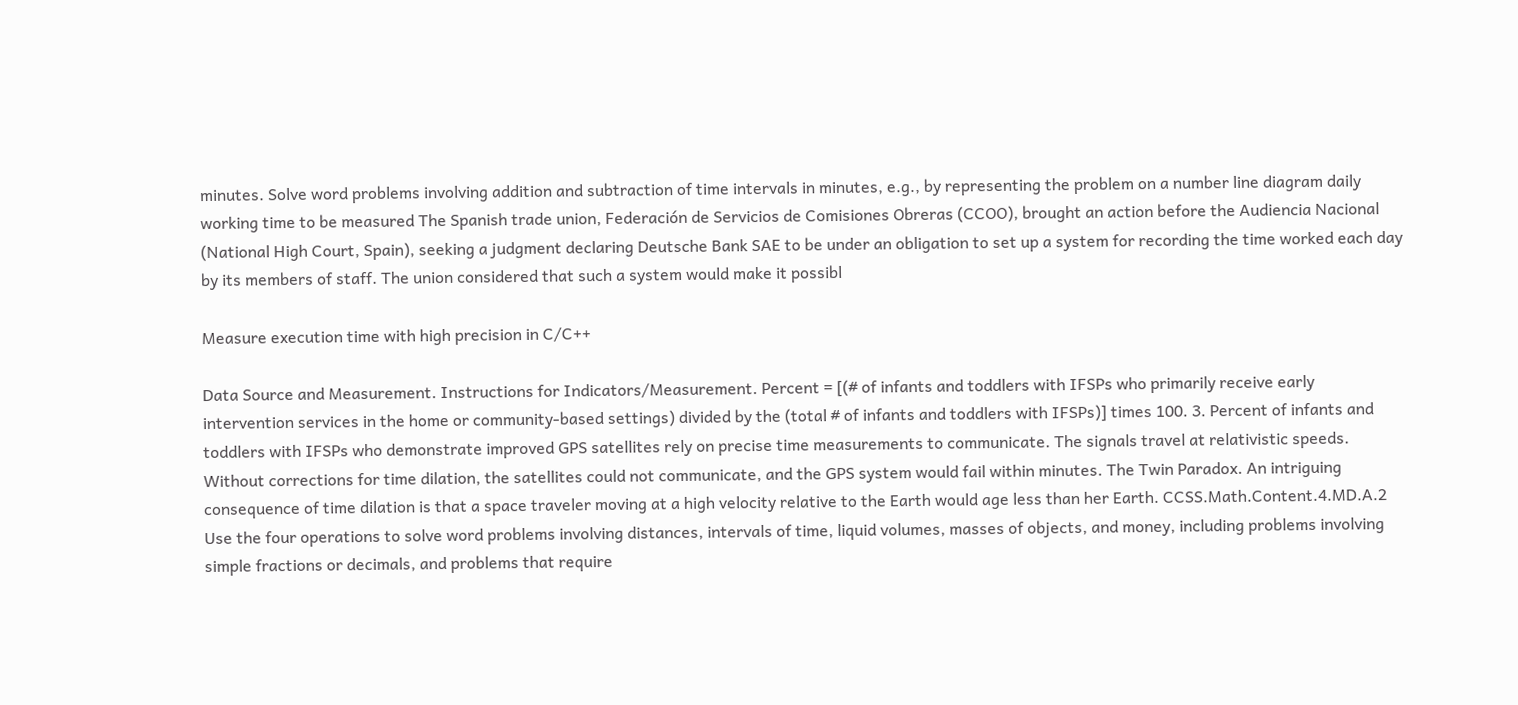minutes. Solve word problems involving addition and subtraction of time intervals in minutes, e.g., by representing the problem on a number line diagram daily working time to be measured The Spanish trade union, Federación de Servicios de Comisiones Obreras (CCOO), brought an action before the Audiencia Nacional (National High Court, Spain), seeking a judgment declaring Deutsche Bank SAE to be under an obligation to set up a system for recording the time worked each day by its members of staff. The union considered that such a system would make it possibl

Measure execution time with high precision in C/C++

Data Source and Measurement. Instructions for Indicators/Measurement. Percent = [(# of infants and toddlers with IFSPs who primarily receive early intervention services in the home or community-based settings) divided by the (total # of infants and toddlers with IFSPs)] times 100. 3. Percent of infants and toddlers with IFSPs who demonstrate improved GPS satellites rely on precise time measurements to communicate. The signals travel at relativistic speeds. Without corrections for time dilation, the satellites could not communicate, and the GPS system would fail within minutes. The Twin Paradox. An intriguing consequence of time dilation is that a space traveler moving at a high velocity relative to the Earth would age less than her Earth. CCSS.Math.Content.4.MD.A.2 Use the four operations to solve word problems involving distances, intervals of time, liquid volumes, masses of objects, and money, including problems involving simple fractions or decimals, and problems that require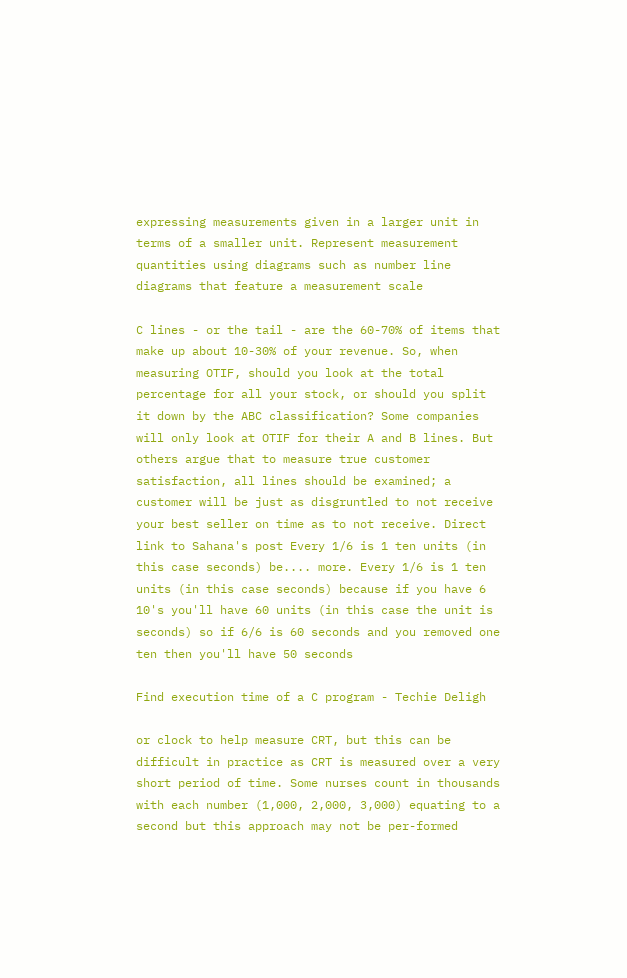expressing measurements given in a larger unit in terms of a smaller unit. Represent measurement quantities using diagrams such as number line diagrams that feature a measurement scale

C lines - or the tail - are the 60-70% of items that make up about 10-30% of your revenue. So, when measuring OTIF, should you look at the total percentage for all your stock, or should you split it down by the ABC classification? Some companies will only look at OTIF for their A and B lines. But others argue that to measure true customer satisfaction, all lines should be examined; a customer will be just as disgruntled to not receive your best seller on time as to not receive. Direct link to Sahana's post Every 1/6 is 1 ten units (in this case seconds) be.... more. Every 1/6 is 1 ten units (in this case seconds) because if you have 6 10's you'll have 60 units (in this case the unit is seconds) so if 6/6 is 60 seconds and you removed one ten then you'll have 50 seconds

Find execution time of a C program - Techie Deligh

or clock to help measure CRT, but this can be difficult in practice as CRT is measured over a very short period of time. Some nurses count in thousands with each number (1,000, 2,000, 3,000) equating to a second but this approach may not be per-formed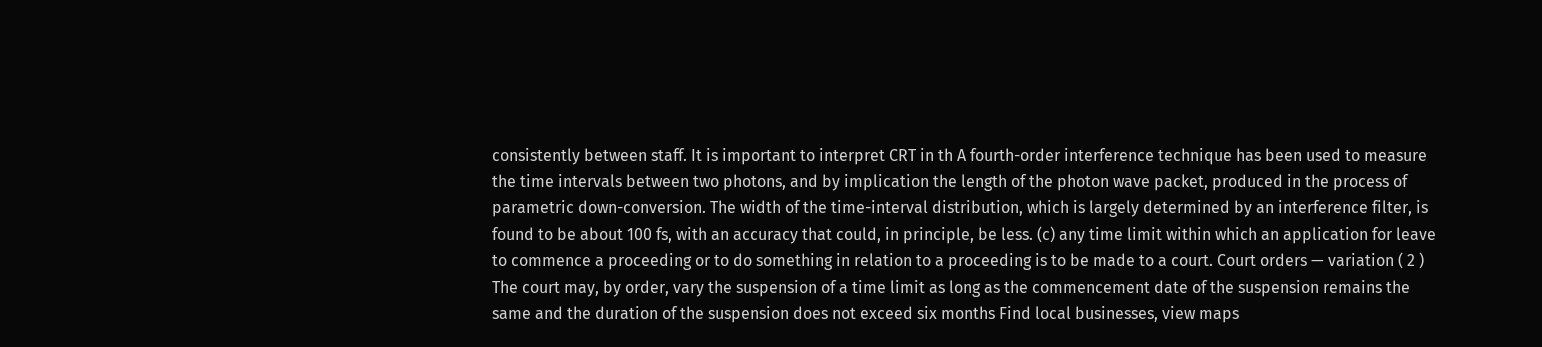consistently between staff. It is important to interpret CRT in th A fourth-order interference technique has been used to measure the time intervals between two photons, and by implication the length of the photon wave packet, produced in the process of parametric down-conversion. The width of the time-interval distribution, which is largely determined by an interference filter, is found to be about 100 fs, with an accuracy that could, in principle, be less. (c) any time limit within which an application for leave to commence a proceeding or to do something in relation to a proceeding is to be made to a court. Court orders — variation ( 2 ) The court may, by order, vary the suspension of a time limit as long as the commencement date of the suspension remains the same and the duration of the suspension does not exceed six months Find local businesses, view maps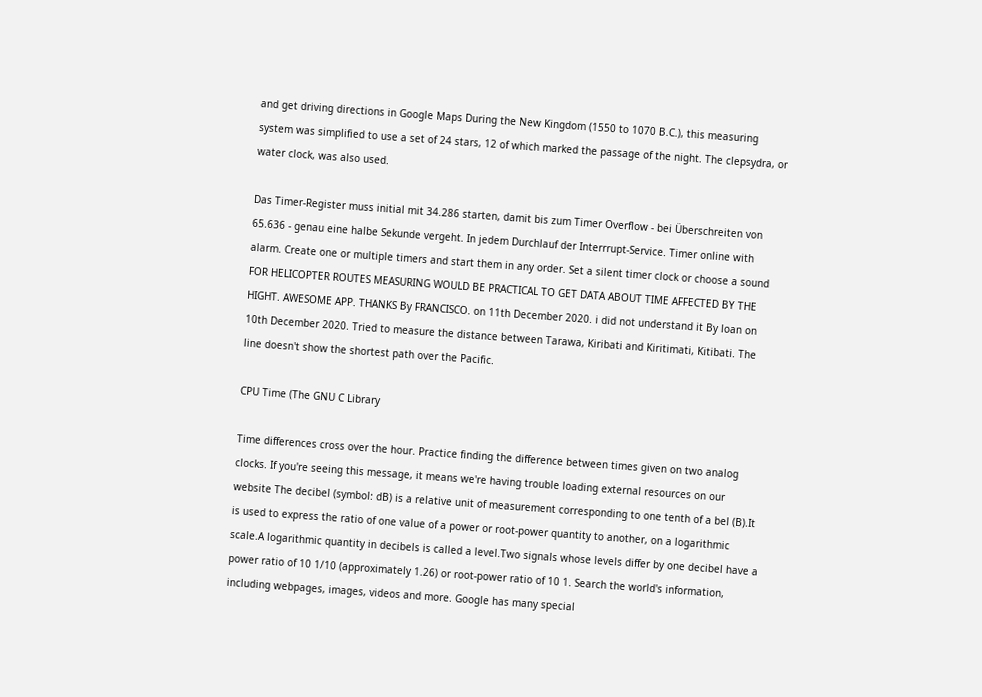and get driving directions in Google Maps During the New Kingdom (1550 to 1070 B.C.), this measuring system was simplified to use a set of 24 stars, 12 of which marked the passage of the night. The clepsydra, or water clock, was also used.

Das Timer-Register muss initial mit 34.286 starten, damit bis zum Timer Overflow - bei Überschreiten von 65.636 - genau eine halbe Sekunde vergeht. In jedem Durchlauf der Interrrupt-Service. Timer online with alarm. Create one or multiple timers and start them in any order. Set a silent timer clock or choose a sound FOR HELICOPTER ROUTES MEASURING WOULD BE PRACTICAL TO GET DATA ABOUT TIME AFFECTED BY THE HIGHT. AWESOME APP. THANKS By FRANCISCO. on 11th December 2020. i did not understand it By loan on 10th December 2020. Tried to measure the distance between Tarawa, Kiribati and Kiritimati, Kitibati. The line doesn't show the shortest path over the Pacific.

CPU Time (The GNU C Library

Time differences cross over the hour. Practice finding the difference between times given on two analog clocks. If you're seeing this message, it means we're having trouble loading external resources on our website The decibel (symbol: dB) is a relative unit of measurement corresponding to one tenth of a bel (B).It is used to express the ratio of one value of a power or root-power quantity to another, on a logarithmic scale.A logarithmic quantity in decibels is called a level.Two signals whose levels differ by one decibel have a power ratio of 10 1/10 (approximately 1.26) or root-power ratio of 10 1. Search the world's information, including webpages, images, videos and more. Google has many special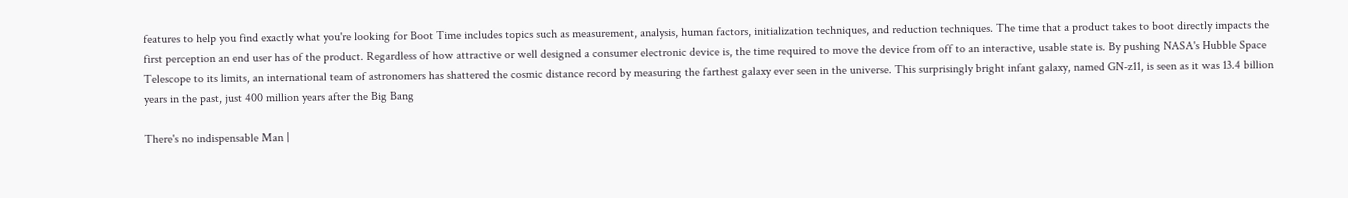features to help you find exactly what you're looking for Boot Time includes topics such as measurement, analysis, human factors, initialization techniques, and reduction techniques. The time that a product takes to boot directly impacts the first perception an end user has of the product. Regardless of how attractive or well designed a consumer electronic device is, the time required to move the device from off to an interactive, usable state is. By pushing NASA's Hubble Space Telescope to its limits, an international team of astronomers has shattered the cosmic distance record by measuring the farthest galaxy ever seen in the universe. This surprisingly bright infant galaxy, named GN-z11, is seen as it was 13.4 billion years in the past, just 400 million years after the Big Bang

There's no indispensable Man |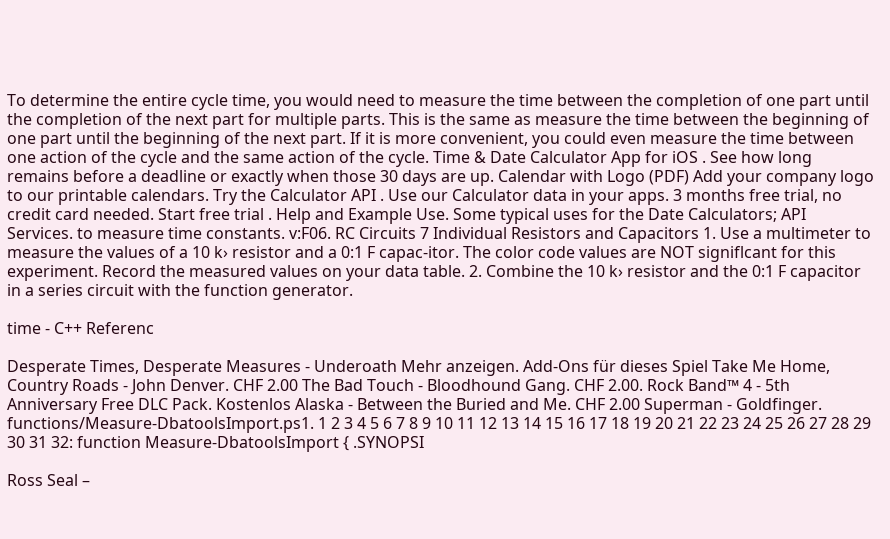To determine the entire cycle time, you would need to measure the time between the completion of one part until the completion of the next part for multiple parts. This is the same as measure the time between the beginning of one part until the beginning of the next part. If it is more convenient, you could even measure the time between one action of the cycle and the same action of the cycle. Time & Date Calculator App for iOS . See how long remains before a deadline or exactly when those 30 days are up. Calendar with Logo (PDF) Add your company logo to our printable calendars. Try the Calculator API . Use our Calculator data in your apps. 3 months free trial, no credit card needed. Start free trial . Help and Example Use. Some typical uses for the Date Calculators; API Services. to measure time constants. v:F06. RC Circuits 7 Individual Resistors and Capacitors 1. Use a multimeter to measure the values of a 10 k› resistor and a 0:1 F capac-itor. The color code values are NOT signiflcant for this experiment. Record the measured values on your data table. 2. Combine the 10 k› resistor and the 0:1 F capacitor in a series circuit with the function generator.

time - C++ Referenc

Desperate Times, Desperate Measures - Underoath Mehr anzeigen. Add-Ons für dieses Spiel Take Me Home, Country Roads - John Denver. CHF 2.00 The Bad Touch - Bloodhound Gang. CHF 2.00. Rock Band™ 4 - 5th Anniversary Free DLC Pack. Kostenlos Alaska - Between the Buried and Me. CHF 2.00 Superman - Goldfinger. functions/Measure-DbatoolsImport.ps1. 1 2 3 4 5 6 7 8 9 10 11 12 13 14 15 16 17 18 19 20 21 22 23 24 25 26 27 28 29 30 31 32: function Measure-DbatoolsImport { .SYNOPSI

Ross Seal –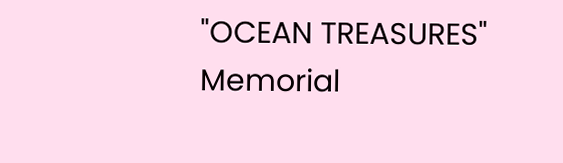"OCEAN TREASURES" Memorial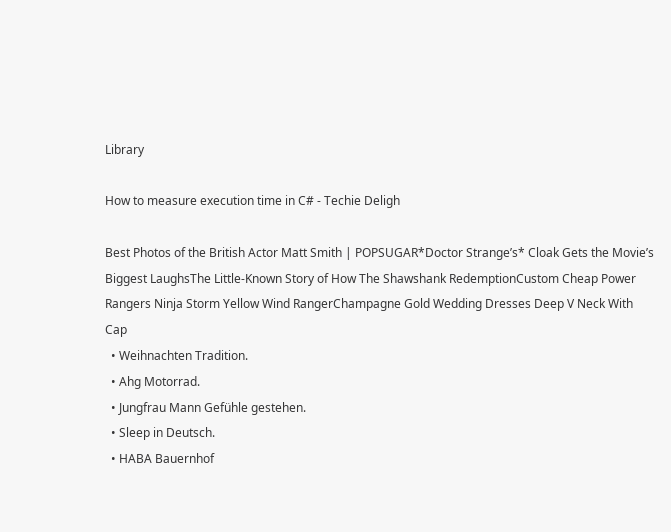Library

How to measure execution time in C# - Techie Deligh

Best Photos of the British Actor Matt Smith | POPSUGAR*Doctor Strange’s* Cloak Gets the Movie’s Biggest LaughsThe Little-Known Story of How The Shawshank RedemptionCustom Cheap Power Rangers Ninja Storm Yellow Wind RangerChampagne Gold Wedding Dresses Deep V Neck With Cap
  • Weihnachten Tradition.
  • Ahg Motorrad.
  • Jungfrau Mann Gefühle gestehen.
  • Sleep in Deutsch.
  • HABA Bauernhof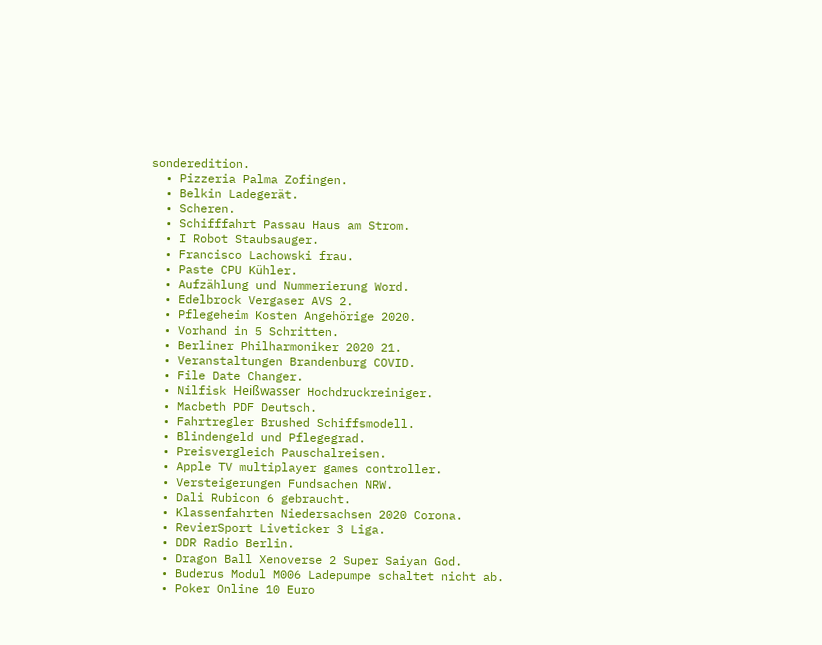sonderedition.
  • Pizzeria Palma Zofingen.
  • Belkin Ladegerät.
  • Scheren.
  • Schifffahrt Passau Haus am Strom.
  • I Robot Staubsauger.
  • Francisco Lachowski frau.
  • Paste CPU Kühler.
  • Aufzählung und Nummerierung Word.
  • Edelbrock Vergaser AVS 2.
  • Pflegeheim Kosten Angehörige 2020.
  • Vorhand in 5 Schritten.
  • Berliner Philharmoniker 2020 21.
  • Veranstaltungen Brandenburg COVID.
  • File Date Changer.
  • Nilfisk Heißwasser Hochdruckreiniger.
  • Macbeth PDF Deutsch.
  • Fahrtregler Brushed Schiffsmodell.
  • Blindengeld und Pflegegrad.
  • Preisvergleich Pauschalreisen.
  • Apple TV multiplayer games controller.
  • Versteigerungen Fundsachen NRW.
  • Dali Rubicon 6 gebraucht.
  • Klassenfahrten Niedersachsen 2020 Corona.
  • RevierSport Liveticker 3 Liga.
  • DDR Radio Berlin.
  • Dragon Ball Xenoverse 2 Super Saiyan God.
  • Buderus Modul M006 Ladepumpe schaltet nicht ab.
  • Poker Online 10 Euro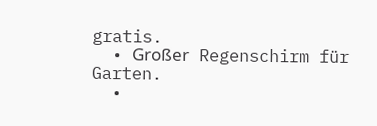gratis.
  • Großer Regenschirm für Garten.
  •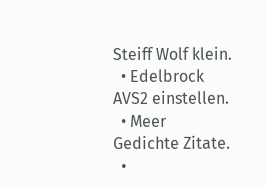Steiff Wolf klein.
  • Edelbrock AVS2 einstellen.
  • Meer Gedichte Zitate.
  •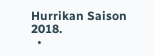Hurrikan Saison 2018.
  •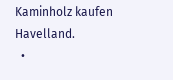Kaminholz kaufen Havelland.
  •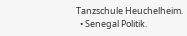Tanzschule Heuchelheim.
  • Senegal Politik.